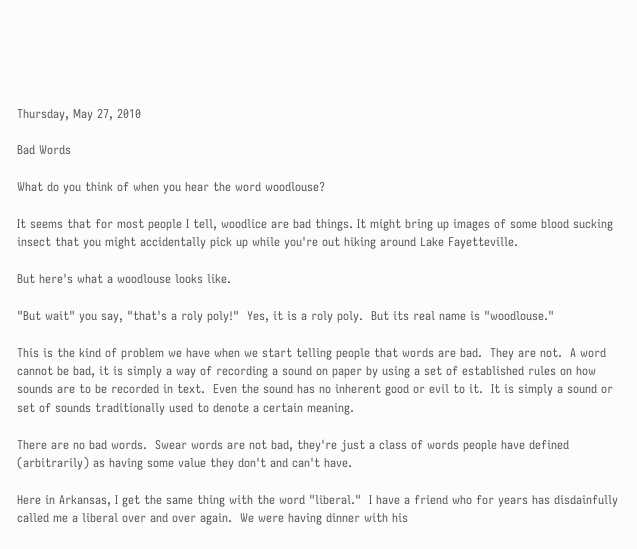Thursday, May 27, 2010

Bad Words

What do you think of when you hear the word woodlouse?

It seems that for most people I tell, woodlice are bad things. It might bring up images of some blood sucking insect that you might accidentally pick up while you're out hiking around Lake Fayetteville.

But here's what a woodlouse looks like.

"But wait" you say, "that's a roly poly!"  Yes, it is a roly poly.  But its real name is "woodlouse."

This is the kind of problem we have when we start telling people that words are bad.  They are not.  A word cannot be bad, it is simply a way of recording a sound on paper by using a set of established rules on how sounds are to be recorded in text.  Even the sound has no inherent good or evil to it.  It is simply a sound or set of sounds traditionally used to denote a certain meaning.

There are no bad words.  Swear words are not bad, they're just a class of words people have defined (arbitrarily) as having some value they don't and can't have.

Here in Arkansas, I get the same thing with the word "liberal."  I have a friend who for years has disdainfully called me a liberal over and over again.  We were having dinner with his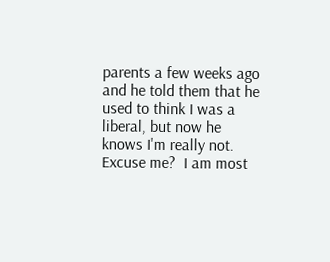parents a few weeks ago and he told them that he used to think I was a liberal, but now he knows I'm really not.  Excuse me?  I am most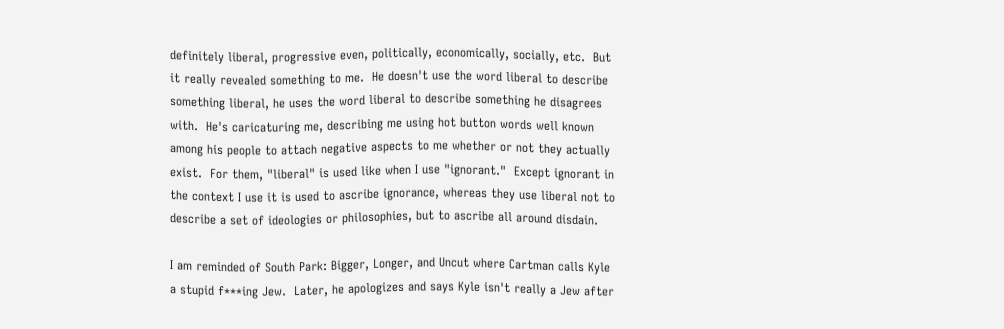definitely liberal, progressive even, politically, economically, socially, etc.  But it really revealed something to me.  He doesn't use the word liberal to describe something liberal, he uses the word liberal to describe something he disagrees with.  He's caricaturing me, describing me using hot button words well known among his people to attach negative aspects to me whether or not they actually exist.  For them, "liberal" is used like when I use "ignorant."  Except ignorant in the context I use it is used to ascribe ignorance, whereas they use liberal not to describe a set of ideologies or philosophies, but to ascribe all around disdain.

I am reminded of South Park: Bigger, Longer, and Uncut where Cartman calls Kyle a stupid f***ing Jew.  Later, he apologizes and says Kyle isn't really a Jew after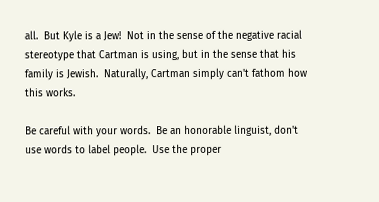all.  But Kyle is a Jew!  Not in the sense of the negative racial stereotype that Cartman is using, but in the sense that his family is Jewish.  Naturally, Cartman simply can't fathom how this works.

Be careful with your words.  Be an honorable linguist, don't use words to label people.  Use the proper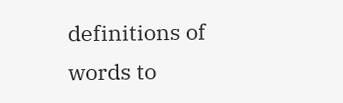definitions of words to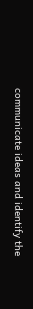communicate ideas and identify the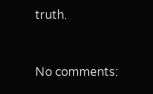truth.


No comments: